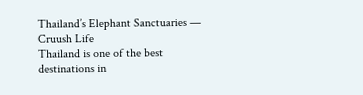Thailand’s Elephant Sanctuaries — Cruush Life
Thailand is one of the best destinations in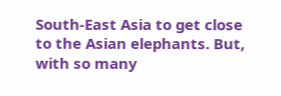South-East Asia to get close to the Asian elephants. But, with so many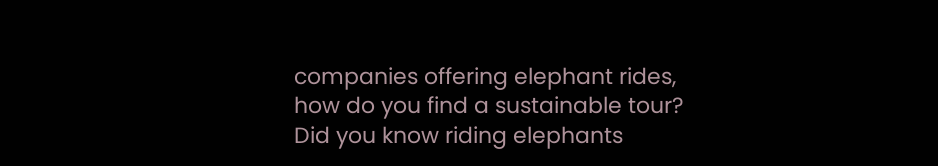companies offering elephant rides, how do you find a sustainable tour? Did you know riding elephants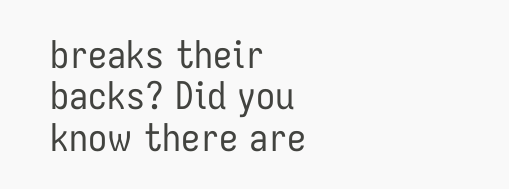breaks their backs? Did you know there are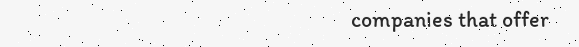companies that offer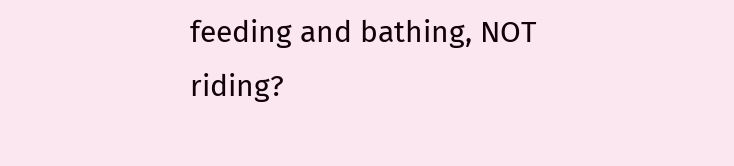feeding and bathing, NOT riding?